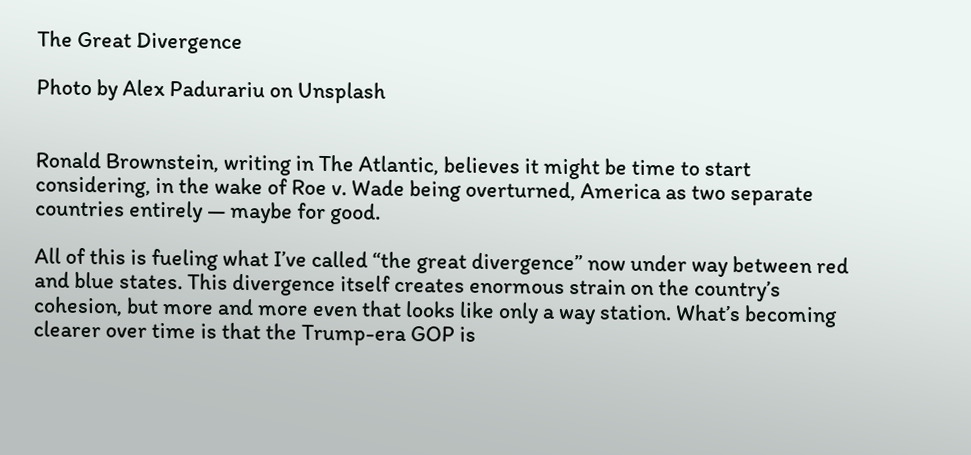The Great Divergence

Photo by Alex Padurariu on Unsplash


Ronald Brownstein, writing in The Atlantic, believes it might be time to start considering, in the wake of Roe v. Wade being overturned, America as two separate countries entirely — maybe for good.

All of this is fueling what I’ve called “the great divergence” now under way between red and blue states. This divergence itself creates enormous strain on the country’s cohesion, but more and more even that looks like only a way station. What’s becoming clearer over time is that the Trump-era GOP is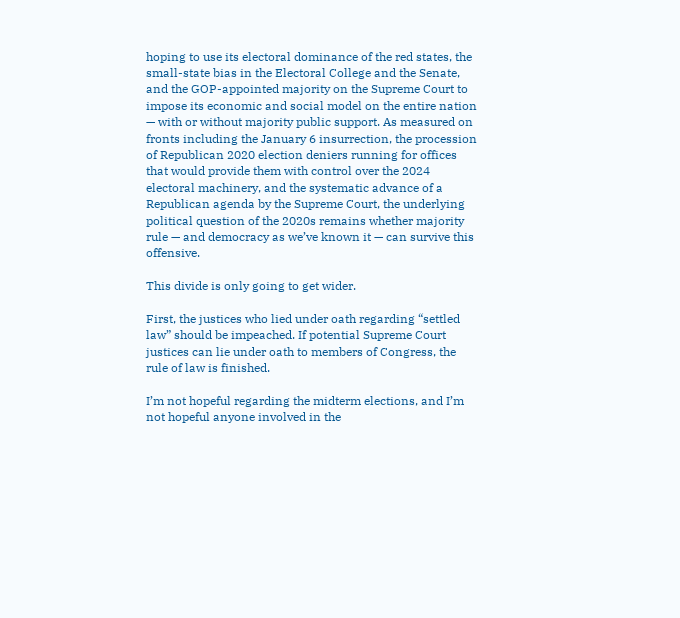hoping to use its electoral dominance of the red states, the small-state bias in the Electoral College and the Senate, and the GOP-appointed majority on the Supreme Court to impose its economic and social model on the entire nation — with or without majority public support. As measured on fronts including the January 6 insurrection, the procession of Republican 2020 election deniers running for offices that would provide them with control over the 2024 electoral machinery, and the systematic advance of a Republican agenda by the Supreme Court, the underlying political question of the 2020s remains whether majority rule — and democracy as we’ve known it — can survive this offensive.

This divide is only going to get wider.

First, the justices who lied under oath regarding “settled law” should be impeached. If potential Supreme Court justices can lie under oath to members of Congress, the rule of law is finished.

I’m not hopeful regarding the midterm elections, and I’m not hopeful anyone involved in the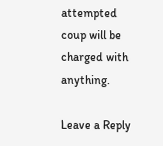attempted coup will be charged with anything.

Leave a Reply